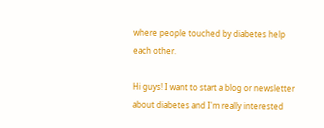where people touched by diabetes help each other.

Hi guys! I want to start a blog or newsletter about diabetes and I'm really interested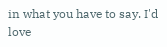in what you have to say. I'd love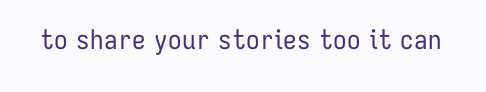to share your stories too it can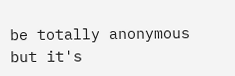be totally anonymous but it's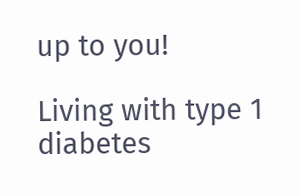up to you!

Living with type 1 diabetes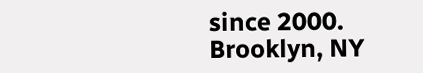since 2000.
Brooklyn, NY